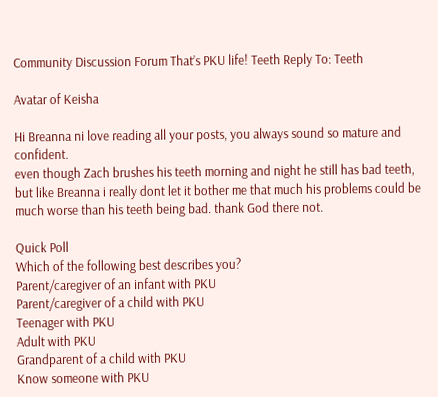Community Discussion Forum That’s PKU life! Teeth Reply To: Teeth

Avatar of Keisha

Hi Breanna ni love reading all your posts, you always sound so mature and confident.
even though Zach brushes his teeth morning and night he still has bad teeth, but like Breanna i really dont let it bother me that much his problems could be much worse than his teeth being bad. thank God there not.

Quick Poll
Which of the following best describes you?
Parent/caregiver of an infant with PKU
Parent/caregiver of a child with PKU
Teenager with PKU
Adult with PKU
Grandparent of a child with PKU
Know someone with PKU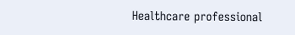Healthcare professional